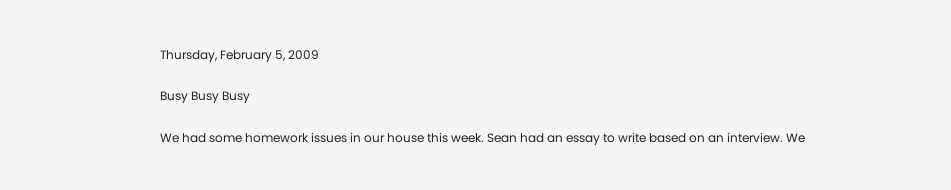Thursday, February 5, 2009

Busy Busy Busy

We had some homework issues in our house this week. Sean had an essay to write based on an interview. We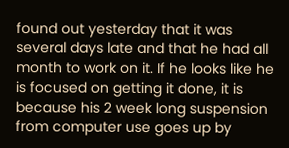found out yesterday that it was several days late and that he had all month to work on it. If he looks like he is focused on getting it done, it is because his 2 week long suspension from computer use goes up by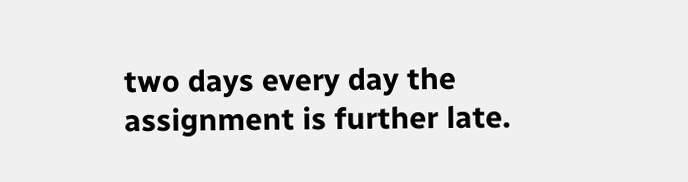two days every day the assignment is further late.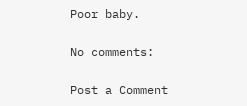Poor baby.

No comments:

Post a Comment